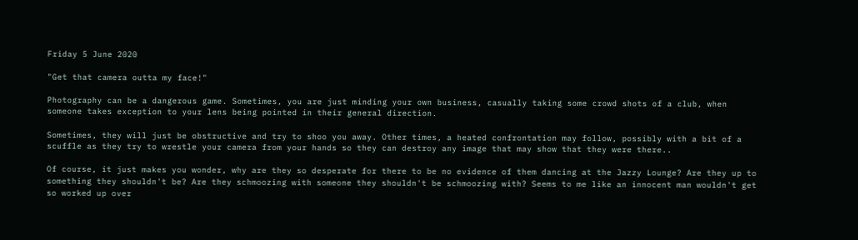Friday 5 June 2020

"Get that camera outta my face!"

Photography can be a dangerous game. Sometimes, you are just minding your own business, casually taking some crowd shots of a club, when someone takes exception to your lens being pointed in their general direction.

Sometimes, they will just be obstructive and try to shoo you away. Other times, a heated confrontation may follow, possibly with a bit of a scuffle as they try to wrestle your camera from your hands so they can destroy any image that may show that they were there..

Of course, it just makes you wonder, why are they so desperate for there to be no evidence of them dancing at the Jazzy Lounge? Are they up to something they shouldn't be? Are they schmoozing with someone they shouldn't be schmoozing with? Seems to me like an innocent man wouldn't get so worked up over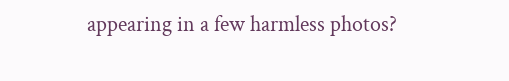appearing in a few harmless photos?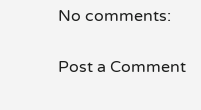No comments:

Post a Comment